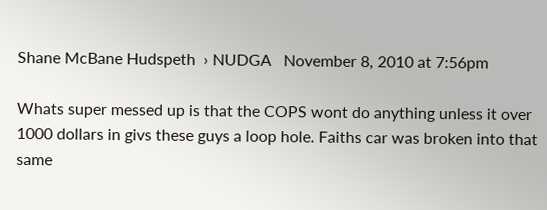Shane McBane Hudspeth  › NUDGA   November 8, 2010 at 7:56pm

Whats super messed up is that the COPS wont do anything unless it over 1000 dollars in givs these guys a loop hole. Faiths car was broken into that same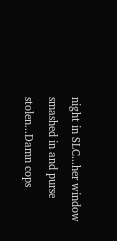night in SLC...her window smashed in and purse stolen...Damn cops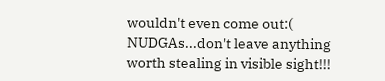wouldn't even come out:( NUDGAs...don't leave anything worth stealing in visible sight!!!